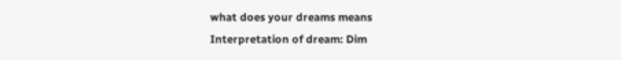what does your dreams means
Interpretation of dream: Dim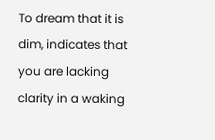To dream that it is dim, indicates that you are lacking clarity in a waking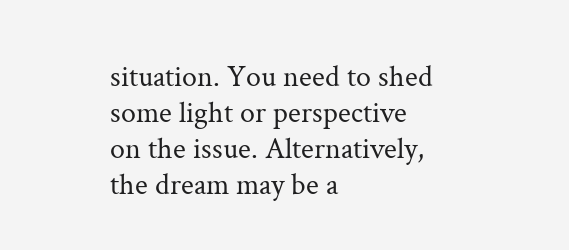situation. You need to shed some light or perspective on the issue. Alternatively, the dream may be a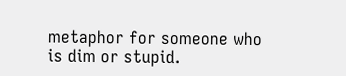metaphor for someone who is dim or stupid.